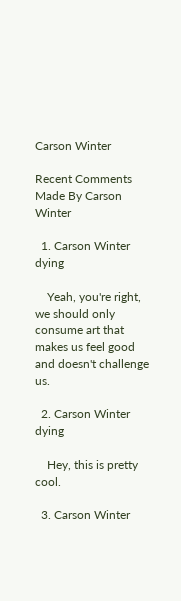Carson Winter

Recent Comments Made By Carson Winter

  1. Carson Winter dying

    Yeah, you're right, we should only consume art that makes us feel good and doesn't challenge us.

  2. Carson Winter dying

    Hey, this is pretty cool.

  3. Carson Winter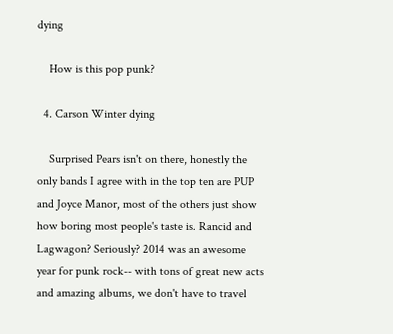dying

    How is this pop punk?

  4. Carson Winter dying

    Surprised Pears isn't on there, honestly the only bands I agree with in the top ten are PUP and Joyce Manor, most of the others just show how boring most people's taste is. Rancid and Lagwagon? Seriously? 2014 was an awesome year for punk rock-- with tons of great new acts and amazing albums, we don't have to travel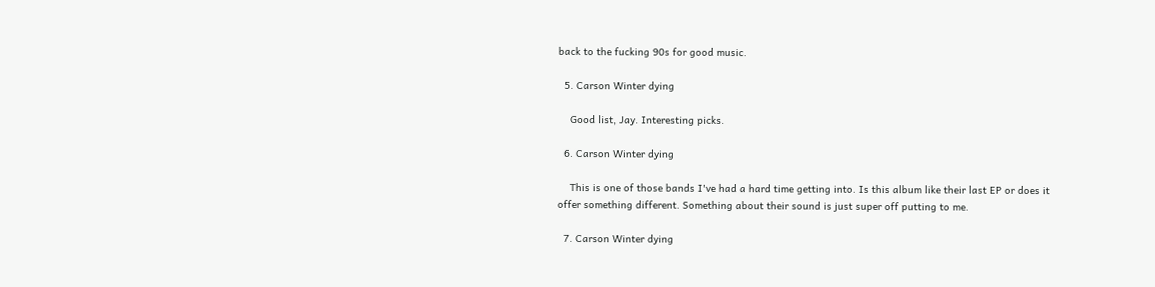back to the fucking 90s for good music.

  5. Carson Winter dying

    Good list, Jay. Interesting picks.

  6. Carson Winter dying

    This is one of those bands I've had a hard time getting into. Is this album like their last EP or does it offer something different. Something about their sound is just super off putting to me.

  7. Carson Winter dying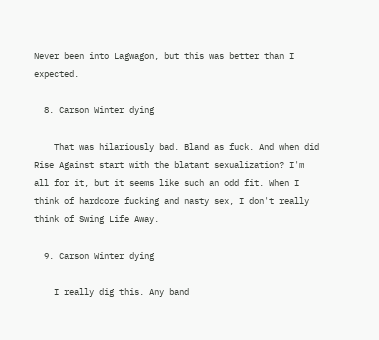Never been into Lagwagon, but this was better than I expected.

  8. Carson Winter dying

    That was hilariously bad. Bland as fuck. And when did Rise Against start with the blatant sexualization? I'm all for it, but it seems like such an odd fit. When I think of hardcore fucking and nasty sex, I don't really think of Swing Life Away.

  9. Carson Winter dying

    I really dig this. Any band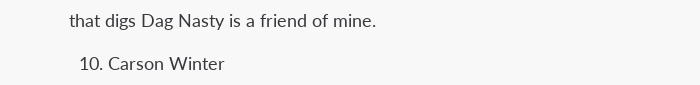that digs Dag Nasty is a friend of mine.

  10. Carson Winter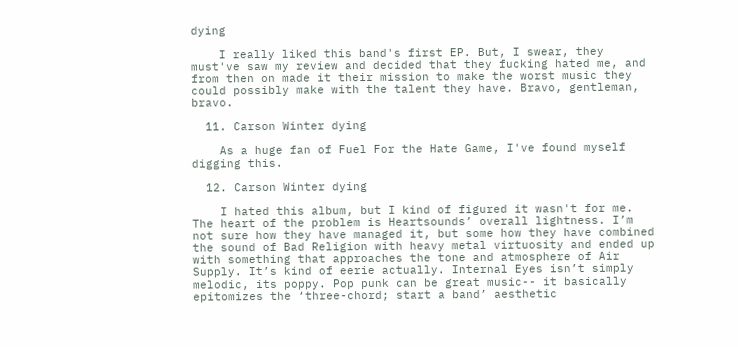dying

    I really liked this band's first EP. But, I swear, they must've saw my review and decided that they fucking hated me, and from then on made it their mission to make the worst music they could possibly make with the talent they have. Bravo, gentleman, bravo.

  11. Carson Winter dying

    As a huge fan of Fuel For the Hate Game, I've found myself digging this.

  12. Carson Winter dying

    I hated this album, but I kind of figured it wasn't for me. The heart of the problem is Heartsounds’ overall lightness. I’m not sure how they have managed it, but some how they have combined the sound of Bad Religion with heavy metal virtuosity and ended up with something that approaches the tone and atmosphere of Air Supply. It’s kind of eerie actually. Internal Eyes isn’t simply melodic, its poppy. Pop punk can be great music-- it basically epitomizes the ‘three-chord; start a band’ aesthetic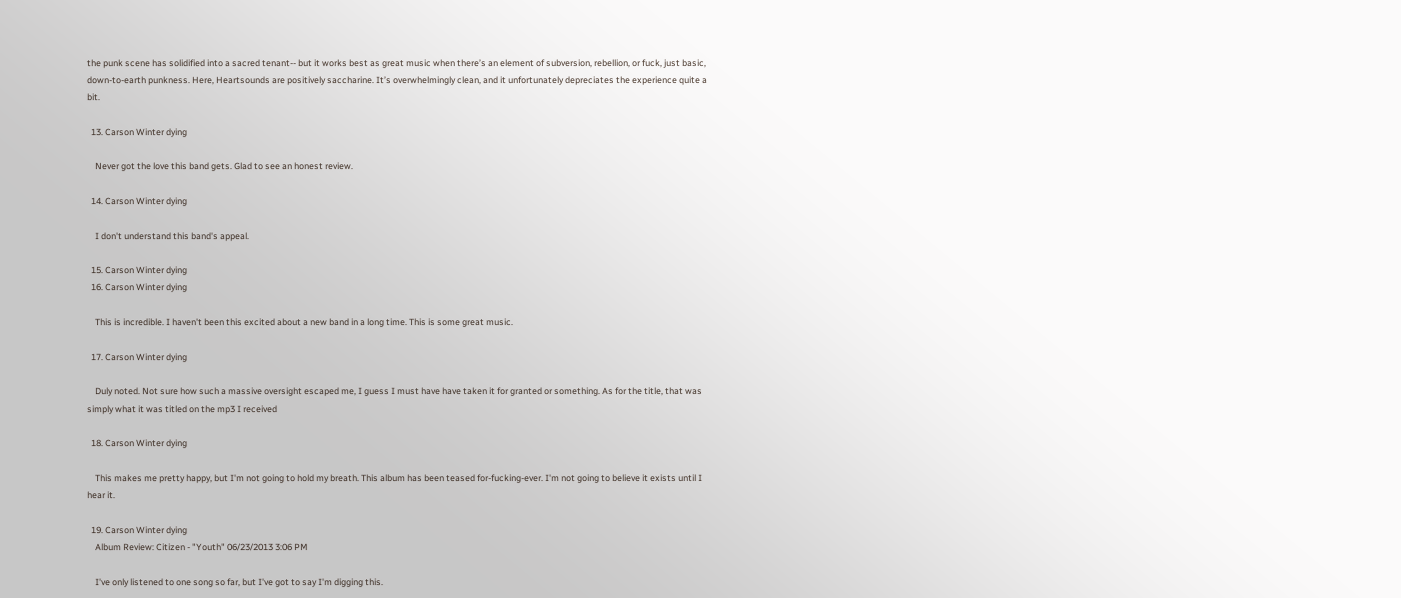the punk scene has solidified into a sacred tenant-- but it works best as great music when there’s an element of subversion, rebellion, or fuck, just basic, down-to-earth punkness. Here, Heartsounds are positively saccharine. It’s overwhelmingly clean, and it unfortunately depreciates the experience quite a bit.

  13. Carson Winter dying

    Never got the love this band gets. Glad to see an honest review.

  14. Carson Winter dying

    I don't understand this band's appeal.

  15. Carson Winter dying
  16. Carson Winter dying

    This is incredible. I haven't been this excited about a new band in a long time. This is some great music.

  17. Carson Winter dying

    Duly noted. Not sure how such a massive oversight escaped me, I guess I must have have taken it for granted or something. As for the title, that was simply what it was titled on the mp3 I received

  18. Carson Winter dying

    This makes me pretty happy, but I'm not going to hold my breath. This album has been teased for-fucking-ever. I'm not going to believe it exists until I hear it.

  19. Carson Winter dying
    Album Review: Citizen - "Youth" 06/23/2013 3:06 PM

    I've only listened to one song so far, but I've got to say I'm digging this.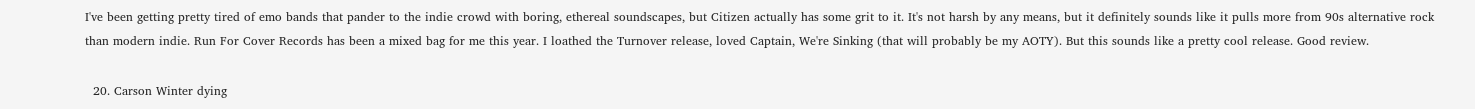I've been getting pretty tired of emo bands that pander to the indie crowd with boring, ethereal soundscapes, but Citizen actually has some grit to it. It's not harsh by any means, but it definitely sounds like it pulls more from 90s alternative rock than modern indie. Run For Cover Records has been a mixed bag for me this year. I loathed the Turnover release, loved Captain, We're Sinking (that will probably be my AOTY). But this sounds like a pretty cool release. Good review.

  20. Carson Winter dying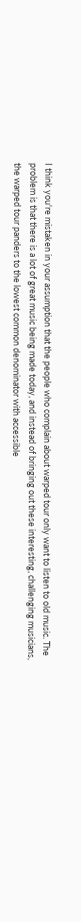I think you're mistaken in your assumption that the people who complain about warped tour only want to listen to old music. The problem is that there is a lot of great music being made today, and instead of bringing out these interesting, challenging musicians, the warped tour panders to the lowest common denominator with accessible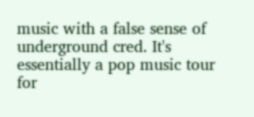music with a false sense of underground cred. It's essentially a pop music tour for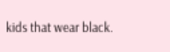kids that wear black.